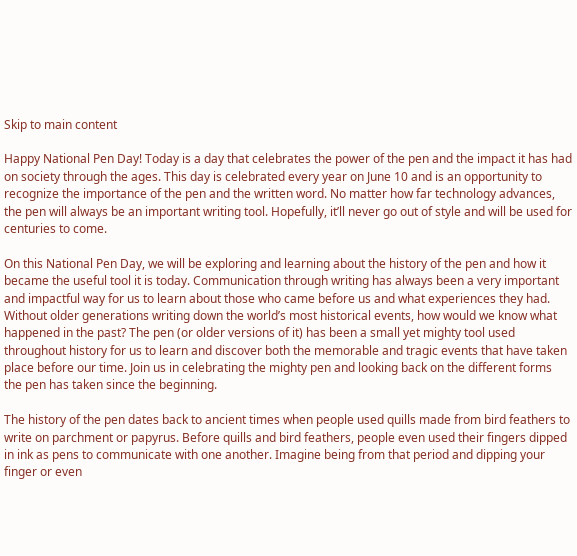Skip to main content

Happy National Pen Day! Today is a day that celebrates the power of the pen and the impact it has had on society through the ages. This day is celebrated every year on June 10 and is an opportunity to recognize the importance of the pen and the written word. No matter how far technology advances, the pen will always be an important writing tool. Hopefully, it’ll never go out of style and will be used for centuries to come.

On this National Pen Day, we will be exploring and learning about the history of the pen and how it became the useful tool it is today. Communication through writing has always been a very important and impactful way for us to learn about those who came before us and what experiences they had. Without older generations writing down the world’s most historical events, how would we know what happened in the past? The pen (or older versions of it) has been a small yet mighty tool used throughout history for us to learn and discover both the memorable and tragic events that have taken place before our time. Join us in celebrating the mighty pen and looking back on the different forms the pen has taken since the beginning.

The history of the pen dates back to ancient times when people used quills made from bird feathers to write on parchment or papyrus. Before quills and bird feathers, people even used their fingers dipped in ink as pens to communicate with one another. Imagine being from that period and dipping your finger or even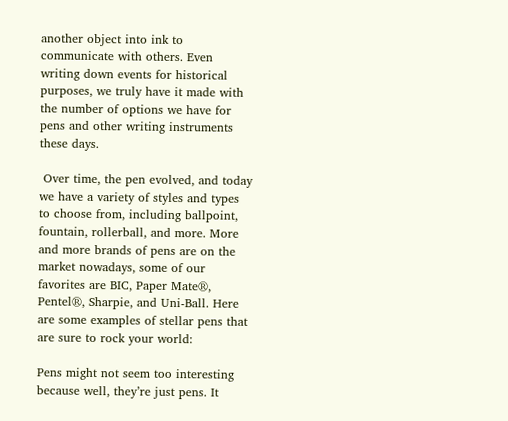another object into ink to communicate with others. Even writing down events for historical purposes, we truly have it made with the number of options we have for pens and other writing instruments these days.

 Over time, the pen evolved, and today we have a variety of styles and types to choose from, including ballpoint, fountain, rollerball, and more. More and more brands of pens are on the market nowadays, some of our favorites are BIC, Paper Mate®, Pentel®, Sharpie, and Uni-Ball. Here are some examples of stellar pens that are sure to rock your world:

Pens might not seem too interesting because well, they’re just pens. It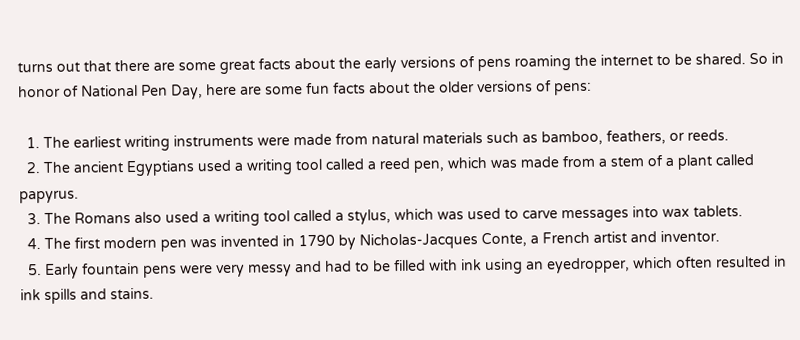turns out that there are some great facts about the early versions of pens roaming the internet to be shared. So in honor of National Pen Day, here are some fun facts about the older versions of pens:

  1. The earliest writing instruments were made from natural materials such as bamboo, feathers, or reeds.
  2. The ancient Egyptians used a writing tool called a reed pen, which was made from a stem of a plant called papyrus.
  3. The Romans also used a writing tool called a stylus, which was used to carve messages into wax tablets.
  4. The first modern pen was invented in 1790 by Nicholas-Jacques Conte, a French artist and inventor.
  5. Early fountain pens were very messy and had to be filled with ink using an eyedropper, which often resulted in ink spills and stains.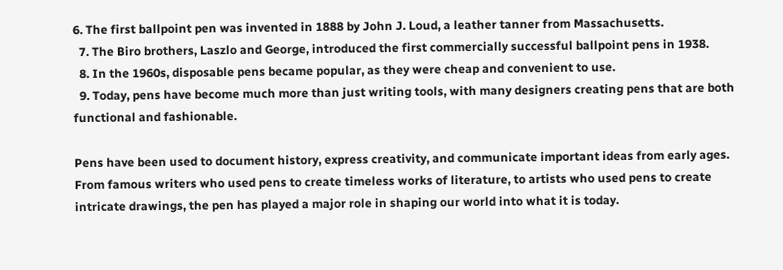6. The first ballpoint pen was invented in 1888 by John J. Loud, a leather tanner from Massachusetts.
  7. The Biro brothers, Laszlo and George, introduced the first commercially successful ballpoint pens in 1938.
  8. In the 1960s, disposable pens became popular, as they were cheap and convenient to use.
  9. Today, pens have become much more than just writing tools, with many designers creating pens that are both functional and fashionable.

Pens have been used to document history, express creativity, and communicate important ideas from early ages. From famous writers who used pens to create timeless works of literature, to artists who used pens to create intricate drawings, the pen has played a major role in shaping our world into what it is today.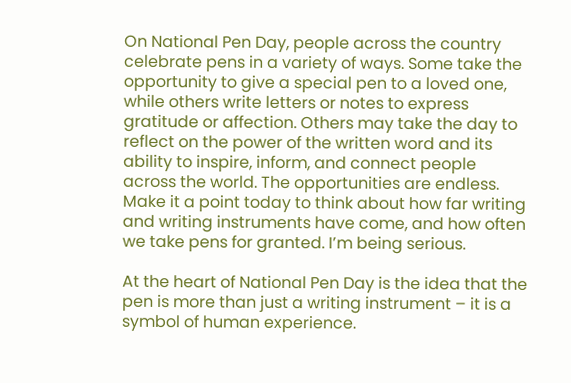On National Pen Day, people across the country celebrate pens in a variety of ways. Some take the opportunity to give a special pen to a loved one, while others write letters or notes to express gratitude or affection. Others may take the day to reflect on the power of the written word and its ability to inspire, inform, and connect people across the world. The opportunities are endless. Make it a point today to think about how far writing and writing instruments have come, and how often we take pens for granted. I’m being serious.

At the heart of National Pen Day is the idea that the pen is more than just a writing instrument – it is a symbol of human experience.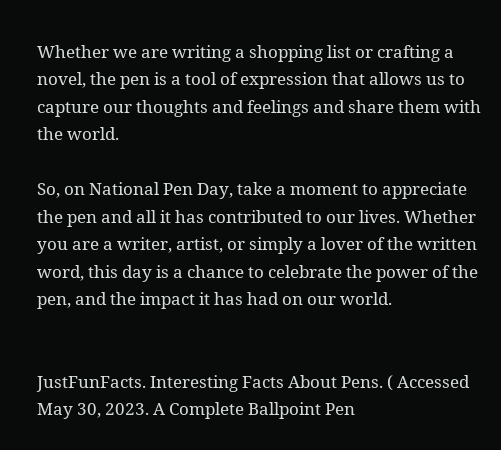Whether we are writing a shopping list or crafting a novel, the pen is a tool of expression that allows us to capture our thoughts and feelings and share them with the world.

So, on National Pen Day, take a moment to appreciate the pen and all it has contributed to our lives. Whether you are a writer, artist, or simply a lover of the written word, this day is a chance to celebrate the power of the pen, and the impact it has had on our world.


JustFunFacts. Interesting Facts About Pens. ( Accessed May 30, 2023. A Complete Ballpoint Pen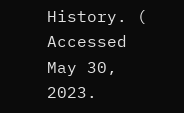History. ( Accessed May 30, 2023.